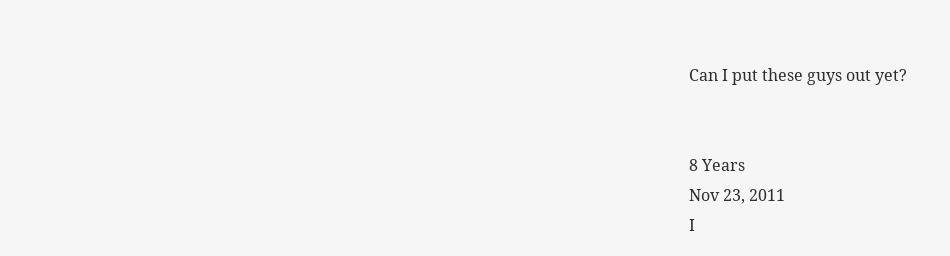Can I put these guys out yet?


8 Years
Nov 23, 2011
I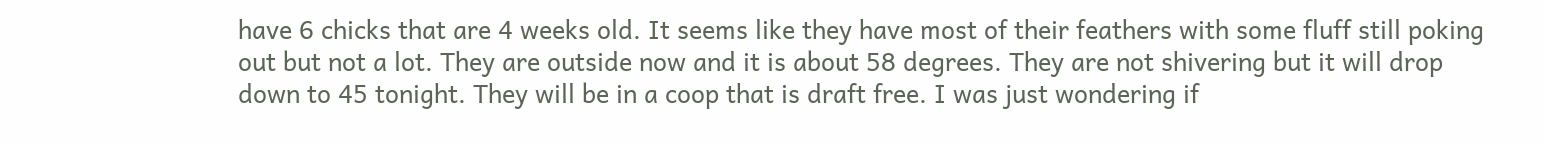have 6 chicks that are 4 weeks old. It seems like they have most of their feathers with some fluff still poking out but not a lot. They are outside now and it is about 58 degrees. They are not shivering but it will drop down to 45 tonight. They will be in a coop that is draft free. I was just wondering if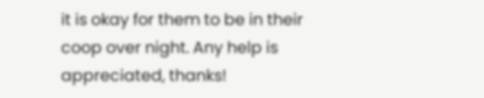it is okay for them to be in their coop over night. Any help is appreciated, thanks!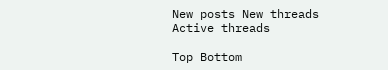New posts New threads Active threads

Top Bottom